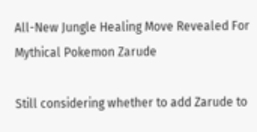All-New Jungle Healing Move Revealed For Mythical Pokemon Zarude

Still considering whether to add Zarude to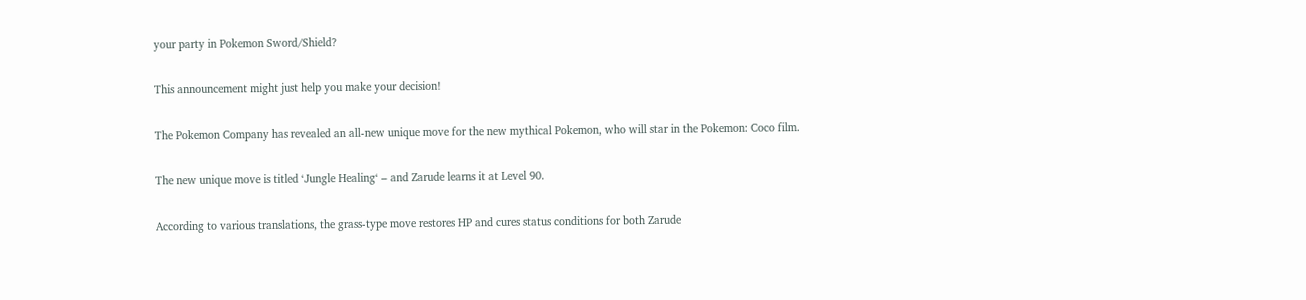your party in Pokemon Sword/Shield?

This announcement might just help you make your decision!

The Pokemon Company has revealed an all-new unique move for the new mythical Pokemon, who will star in the Pokemon: Coco film.

The new unique move is titled ‘Jungle Healing‘ – and Zarude learns it at Level 90.

According to various translations, the grass-type move restores HP and cures status conditions for both Zarude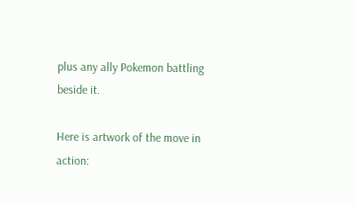plus any ally Pokemon battling beside it.

Here is artwork of the move in action: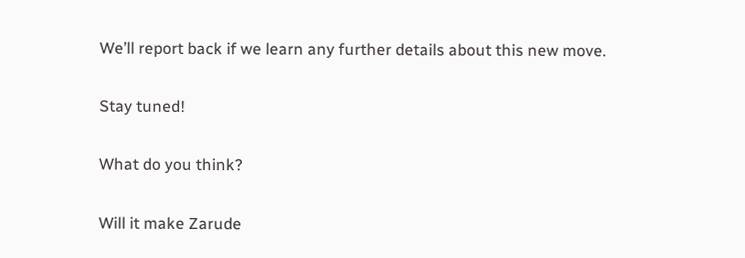We’ll report back if we learn any further details about this new move.

Stay tuned!

What do you think?

Will it make Zarude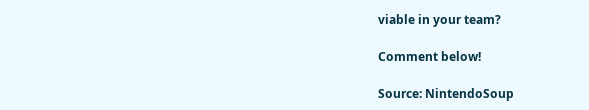viable in your team?

Comment below!

Source: NintendoSoup